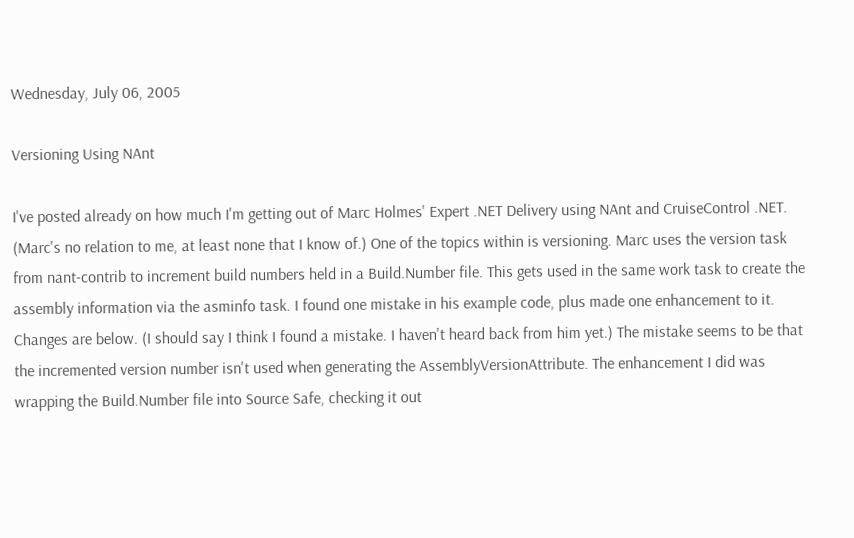Wednesday, July 06, 2005

Versioning Using NAnt

I've posted already on how much I'm getting out of Marc Holmes' Expert .NET Delivery using NAnt and CruiseControl .NET. (Marc's no relation to me, at least none that I know of.) One of the topics within is versioning. Marc uses the version task from nant-contrib to increment build numbers held in a Build.Number file. This gets used in the same work task to create the assembly information via the asminfo task. I found one mistake in his example code, plus made one enhancement to it. Changes are below. (I should say I think I found a mistake. I haven't heard back from him yet.) The mistake seems to be that the incremented version number isn't used when generating the AssemblyVersionAttribute. The enhancement I did was wrapping the Build.Number file into Source Safe, checking it out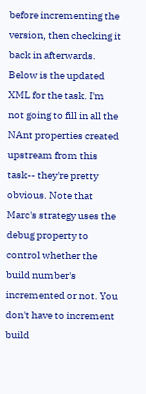before incrementing the version, then checking it back in afterwards. Below is the updated XML for the task. I'm not going to fill in all the NAnt properties created upstream from this task-- they're pretty obvious. Note that Marc's strategy uses the debug property to control whether the build number's incremented or not. You don't have to increment build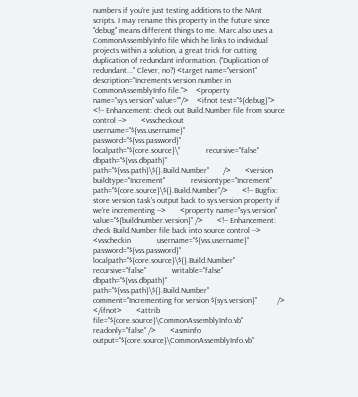numbers if you're just testing additions to the NAnt scripts. I may rename this property in the future since "debug" means different things to me. Marc also uses a CommonAssemblyInfo file which he links to individual projects within a solution, a great trick for cutting duplication of redundant information. ("Duplication of redundant..." Clever, no?) <target name="version1" description="Increments version number in CommonAssemblyInfo file.">    <property name="sys.version" value=""/>    <ifnot test="${debug}">       <!-- Enhancement: check out Build.Number file from source control -->       <vsscheckout             username="${vss.username}"             password="${vss.password}"             localpath="${core.source}\"             recursive="false"             dbpath="${vss.dbpath}"             path="${vss.path}\${}.Build.Number"       />       <version buildtype="Increment"             revisiontype="Increment"             path="${core.source}\${}.Build.Number"/>       <!-- Bugfix: store version task's output back to sys.version property if we're incrementing -->       <property name="sys.version" value="${buildnumber.version}" />       <!-- Enhancement: check Build.Number file back into source control -->       <vsscheckin             username="${vss.username}"             password="${vss.password}"             localpath="${core.source}\${}.Build.Number"             recursive="false"             writable="false"             dbpath="${vss.dbpath}"             path="${vss.path}\${}.Build.Number"             comment="Incrementing for version ${sys.version}"          />       </ifnot>       <attrib file="${core.source}\CommonAssemblyInfo.vb" readonly="false" />       <asminfo output="${core.source}\CommonAssemblyInfo.vb"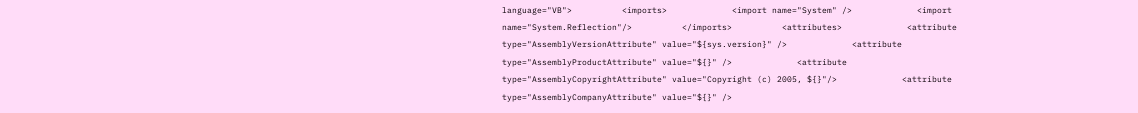language="VB">          <imports>             <import name="System" />             <import name="System.Reflection"/>          </imports>          <attributes>             <attribute type="AssemblyVersionAttribute" value="${sys.version}" />             <attribute type="AssemblyProductAttribute" value="${}" />             <attribute type="AssemblyCopyrightAttribute" value="Copyright (c) 2005, ${}"/>             <attribute type="AssemblyCompanyAttribute" value="${}" />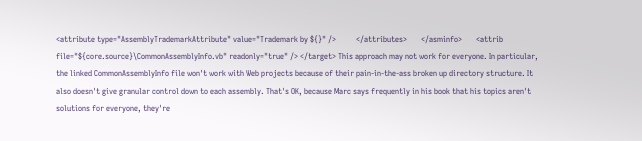<attribute type="AssemblyTrademarkAttribute" value="Trademark by ${}" />          </attributes>       </asminfo>       <attrib file="${core.source}\CommonAssemblyInfo.vb" readonly="true" /> </target> This approach may not work for everyone. In particular, the linked CommonAssemblyInfo file won't work with Web projects because of their pain-in-the-ass broken up directory structure. It also doesn't give granular control down to each assembly. That's OK, because Marc says frequently in his book that his topics aren't solutions for everyone, they're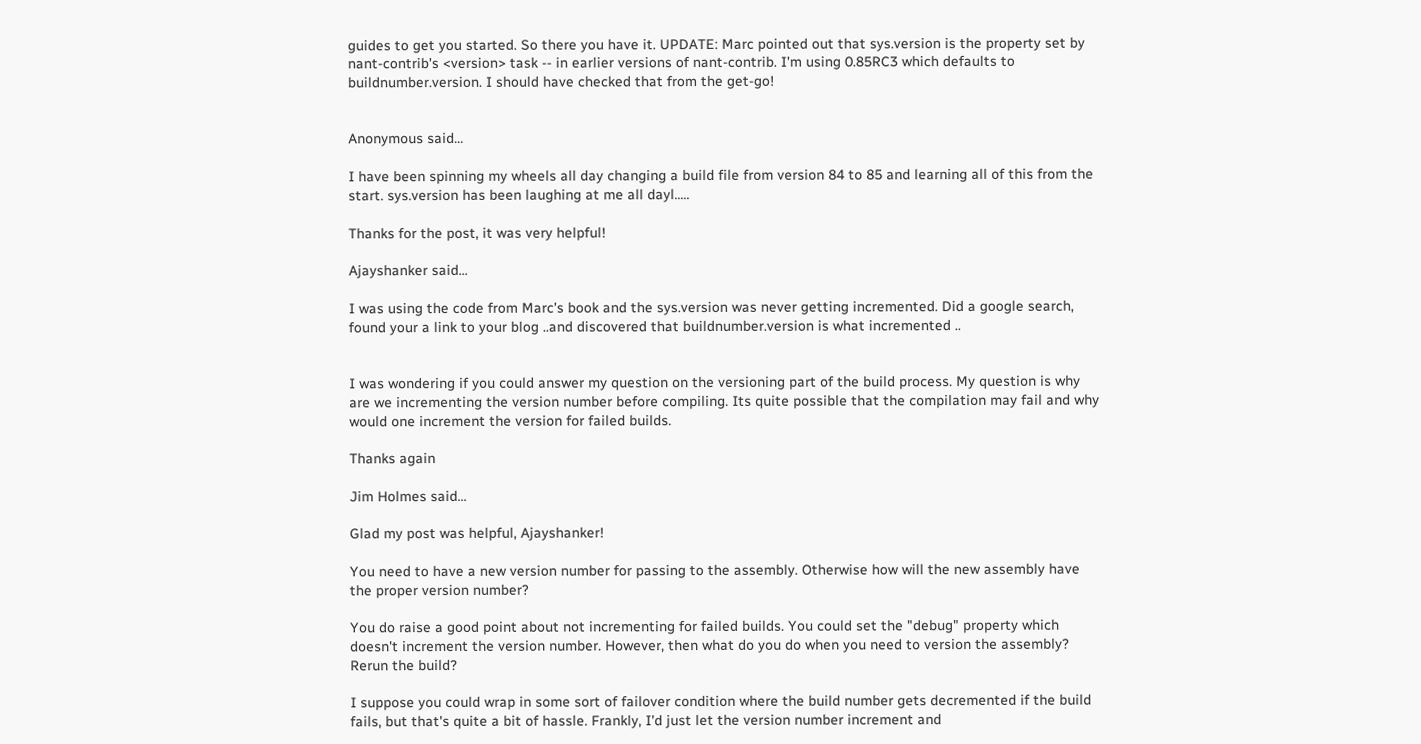guides to get you started. So there you have it. UPDATE: Marc pointed out that sys.version is the property set by nant-contrib's <version> task -- in earlier versions of nant-contrib. I'm using 0.85RC3 which defaults to buildnumber.version. I should have checked that from the get-go!


Anonymous said...

I have been spinning my wheels all day changing a build file from version 84 to 85 and learning all of this from the start. sys.version has been laughing at me all dayl.....

Thanks for the post, it was very helpful!

Ajayshanker said...

I was using the code from Marc's book and the sys.version was never getting incremented. Did a google search, found your a link to your blog ..and discovered that buildnumber.version is what incremented ..


I was wondering if you could answer my question on the versioning part of the build process. My question is why are we incrementing the version number before compiling. Its quite possible that the compilation may fail and why would one increment the version for failed builds.

Thanks again

Jim Holmes said...

Glad my post was helpful, Ajayshanker!

You need to have a new version number for passing to the assembly. Otherwise how will the new assembly have the proper version number?

You do raise a good point about not incrementing for failed builds. You could set the "debug" property which doesn't increment the version number. However, then what do you do when you need to version the assembly? Rerun the build?

I suppose you could wrap in some sort of failover condition where the build number gets decremented if the build fails, but that's quite a bit of hassle. Frankly, I'd just let the version number increment and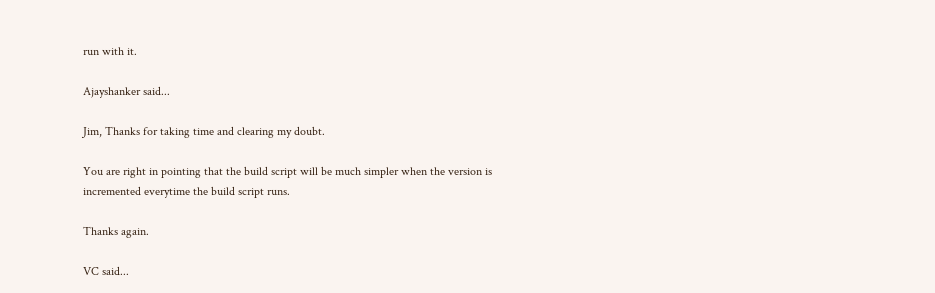run with it.

Ajayshanker said...

Jim, Thanks for taking time and clearing my doubt.

You are right in pointing that the build script will be much simpler when the version is incremented everytime the build script runs.

Thanks again.

VC said...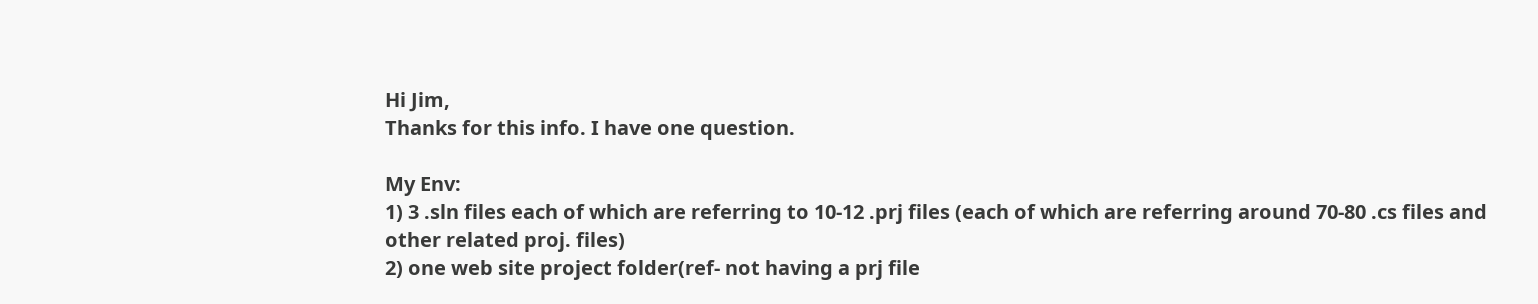Hi Jim,
Thanks for this info. I have one question.

My Env:
1) 3 .sln files each of which are referring to 10-12 .prj files (each of which are referring around 70-80 .cs files and other related proj. files)
2) one web site project folder(ref- not having a prj file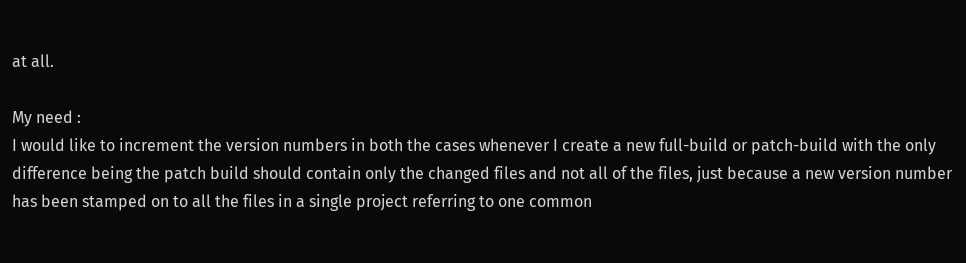at all.

My need :
I would like to increment the version numbers in both the cases whenever I create a new full-build or patch-build with the only difference being the patch build should contain only the changed files and not all of the files, just because a new version number has been stamped on to all the files in a single project referring to one common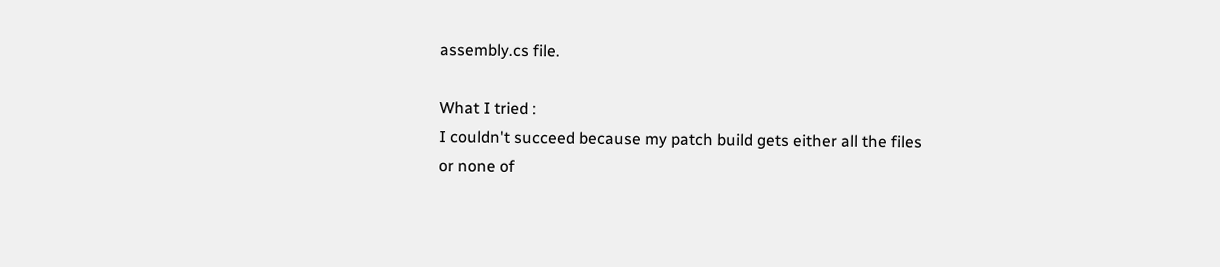assembly.cs file.

What I tried :
I couldn't succeed because my patch build gets either all the files or none of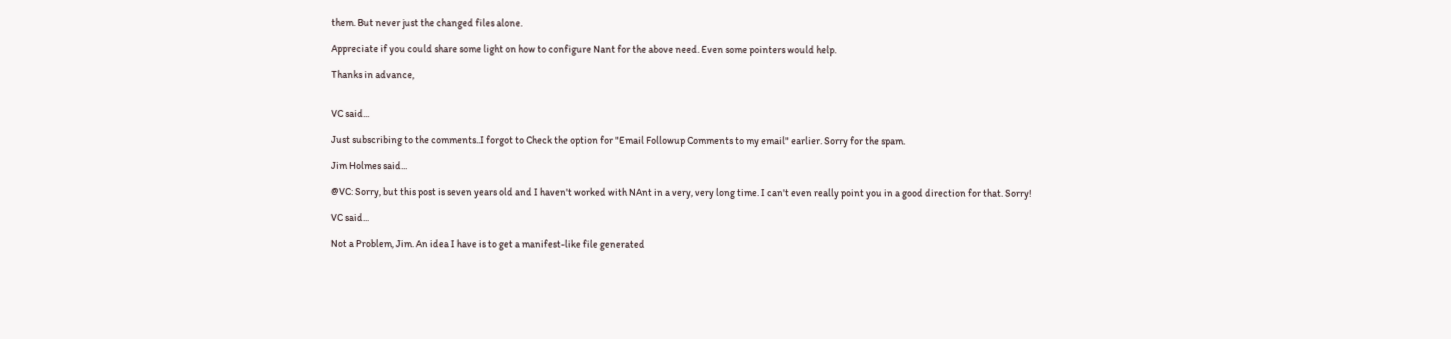them. But never just the changed files alone.

Appreciate if you could share some light on how to configure Nant for the above need. Even some pointers would help.

Thanks in advance,


VC said...

Just subscribing to the comments..I forgot to Check the option for "Email Followup Comments to my email" earlier. Sorry for the spam.

Jim Holmes said...

@VC: Sorry, but this post is seven years old and I haven't worked with NAnt in a very, very long time. I can't even really point you in a good direction for that. Sorry!

VC said...

Not a Problem, Jim. An idea I have is to get a manifest-like file generated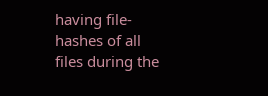having file-hashes of all files during the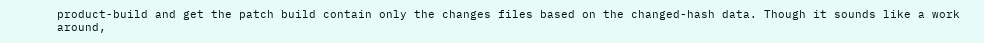product-build and get the patch build contain only the changes files based on the changed-hash data. Though it sounds like a work around,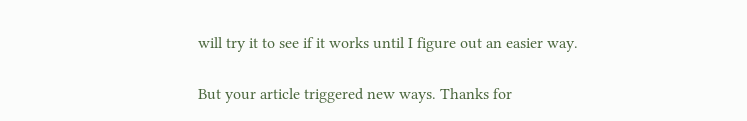will try it to see if it works until I figure out an easier way.

But your article triggered new ways. Thanks for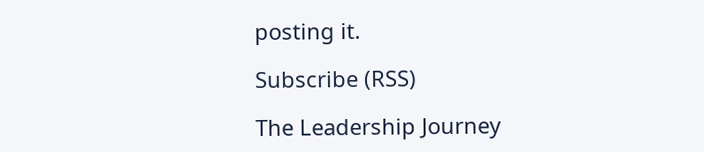posting it.

Subscribe (RSS)

The Leadership Journey